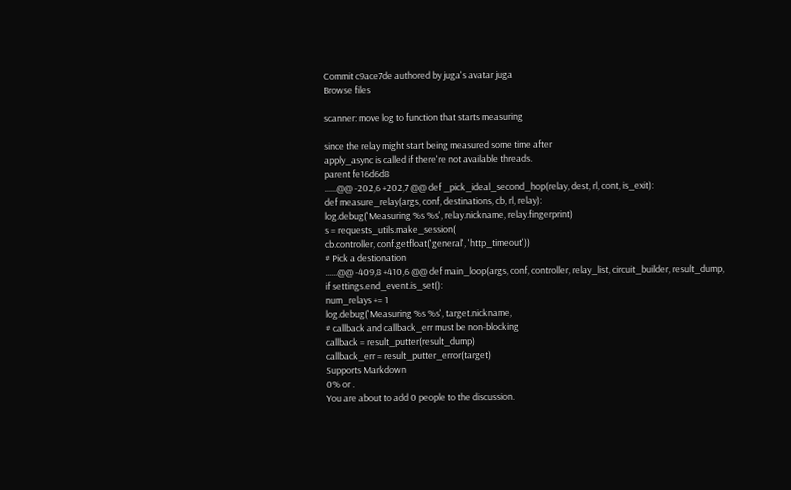Commit c9ace7de authored by juga's avatar juga
Browse files

scanner: move log to function that starts measuring

since the relay might start being measured some time after
apply_async is called if there're not available threads.
parent fe16d6d8
......@@ -202,6 +202,7 @@ def _pick_ideal_second_hop(relay, dest, rl, cont, is_exit):
def measure_relay(args, conf, destinations, cb, rl, relay):
log.debug('Measuring %s %s', relay.nickname, relay.fingerprint)
s = requests_utils.make_session(
cb.controller, conf.getfloat('general', 'http_timeout'))
# Pick a destionation
......@@ -409,8 +410,6 @@ def main_loop(args, conf, controller, relay_list, circuit_builder, result_dump,
if settings.end_event.is_set():
num_relays += 1
log.debug('Measuring %s %s', target.nickname,
# callback and callback_err must be non-blocking
callback = result_putter(result_dump)
callback_err = result_putter_error(target)
Supports Markdown
0% or .
You are about to add 0 people to the discussion.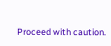Proceed with caution.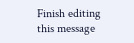Finish editing this message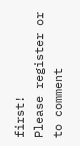first!
Please register or to comment